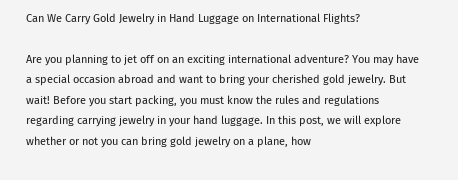Can We Carry Gold Jewelry in Hand Luggage on International Flights?

Are you planning to jet off on an exciting international adventure? You may have a special occasion abroad and want to bring your cherished gold jewelry. But wait! Before you start packing, you must know the rules and regulations regarding carrying jewelry in your hand luggage. In this post, we will explore whether or not you can bring gold jewelry on a plane, how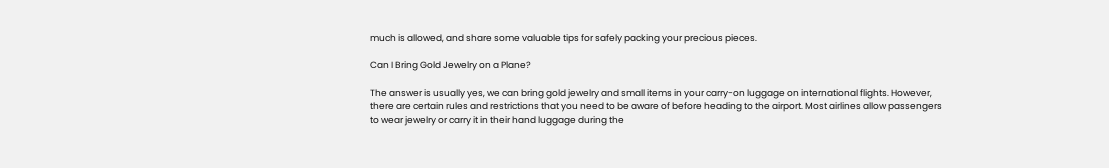much is allowed, and share some valuable tips for safely packing your precious pieces.

Can I Bring Gold Jewelry on a Plane?

The answer is usually yes, we can bring gold jewelry and small items in your carry-on luggage on international flights. However, there are certain rules and restrictions that you need to be aware of before heading to the airport. Most airlines allow passengers to wear jewelry or carry it in their hand luggage during the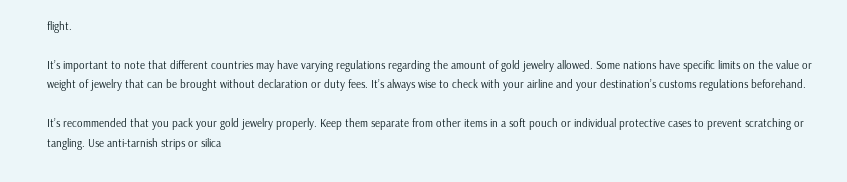flight.

It’s important to note that different countries may have varying regulations regarding the amount of gold jewelry allowed. Some nations have specific limits on the value or weight of jewelry that can be brought without declaration or duty fees. It’s always wise to check with your airline and your destination’s customs regulations beforehand.

It’s recommended that you pack your gold jewelry properly. Keep them separate from other items in a soft pouch or individual protective cases to prevent scratching or tangling. Use anti-tarnish strips or silica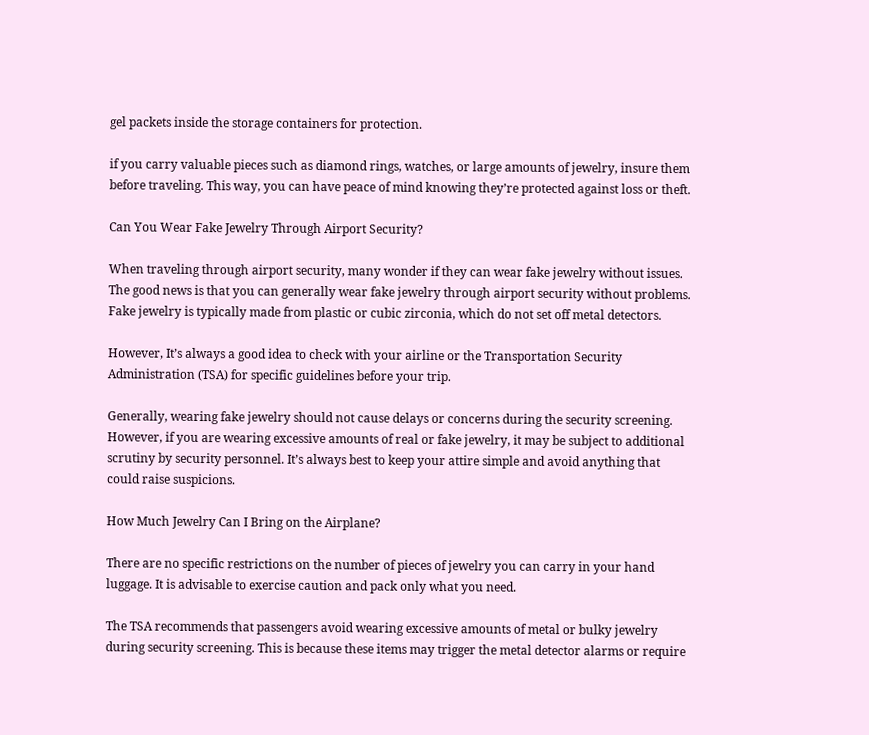gel packets inside the storage containers for protection.

if you carry valuable pieces such as diamond rings, watches, or large amounts of jewelry, insure them before traveling. This way, you can have peace of mind knowing they’re protected against loss or theft.

Can You Wear Fake Jewelry Through Airport Security?

When traveling through airport security, many wonder if they can wear fake jewelry without issues. The good news is that you can generally wear fake jewelry through airport security without problems. Fake jewelry is typically made from plastic or cubic zirconia, which do not set off metal detectors.

However, It’s always a good idea to check with your airline or the Transportation Security Administration (TSA) for specific guidelines before your trip.

Generally, wearing fake jewelry should not cause delays or concerns during the security screening. However, if you are wearing excessive amounts of real or fake jewelry, it may be subject to additional scrutiny by security personnel. It’s always best to keep your attire simple and avoid anything that could raise suspicions.

How Much Jewelry Can I Bring on the Airplane?

There are no specific restrictions on the number of pieces of jewelry you can carry in your hand luggage. It is advisable to exercise caution and pack only what you need.

The TSA recommends that passengers avoid wearing excessive amounts of metal or bulky jewelry during security screening. This is because these items may trigger the metal detector alarms or require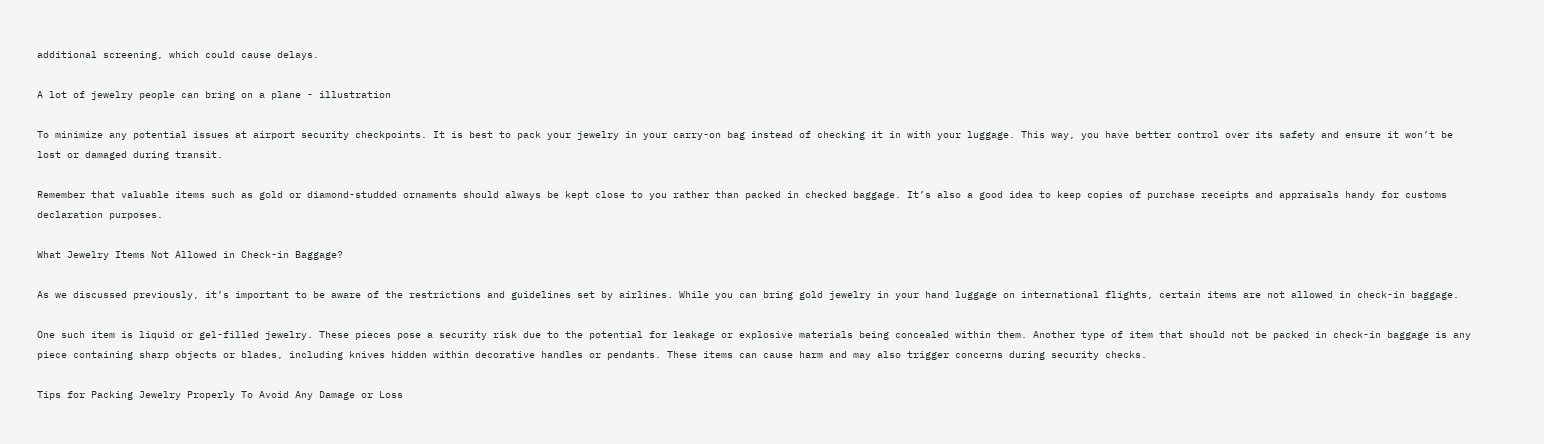additional screening, which could cause delays.

A lot of jewelry people can bring on a plane - illustration

To minimize any potential issues at airport security checkpoints. It is best to pack your jewelry in your carry-on bag instead of checking it in with your luggage. This way, you have better control over its safety and ensure it won’t be lost or damaged during transit.

Remember that valuable items such as gold or diamond-studded ornaments should always be kept close to you rather than packed in checked baggage. It’s also a good idea to keep copies of purchase receipts and appraisals handy for customs declaration purposes.

What Jewelry Items Not Allowed in Check-in Baggage?

As we discussed previously, it’s important to be aware of the restrictions and guidelines set by airlines. While you can bring gold jewelry in your hand luggage on international flights, certain items are not allowed in check-in baggage.

One such item is liquid or gel-filled jewelry. These pieces pose a security risk due to the potential for leakage or explosive materials being concealed within them. Another type of item that should not be packed in check-in baggage is any piece containing sharp objects or blades, including knives hidden within decorative handles or pendants. These items can cause harm and may also trigger concerns during security checks.

Tips for Packing Jewelry Properly To Avoid Any Damage or Loss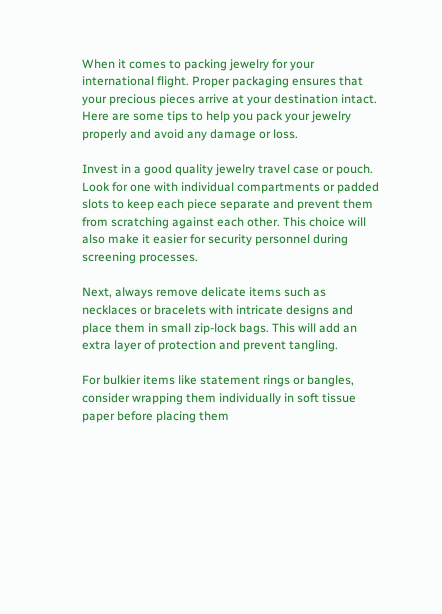When it comes to packing jewelry for your international flight. Proper packaging ensures that your precious pieces arrive at your destination intact. Here are some tips to help you pack your jewelry properly and avoid any damage or loss.

Invest in a good quality jewelry travel case or pouch. Look for one with individual compartments or padded slots to keep each piece separate and prevent them from scratching against each other. This choice will also make it easier for security personnel during screening processes.

Next, always remove delicate items such as necklaces or bracelets with intricate designs and place them in small zip-lock bags. This will add an extra layer of protection and prevent tangling.

For bulkier items like statement rings or bangles, consider wrapping them individually in soft tissue paper before placing them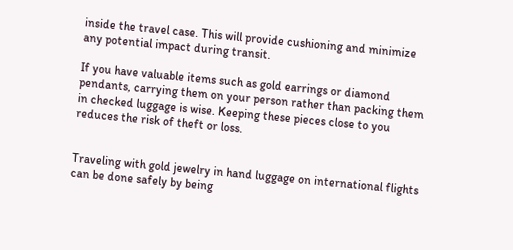inside the travel case. This will provide cushioning and minimize any potential impact during transit.

If you have valuable items such as gold earrings or diamond pendants, carrying them on your person rather than packing them in checked luggage is wise. Keeping these pieces close to you reduces the risk of theft or loss.


Traveling with gold jewelry in hand luggage on international flights can be done safely by being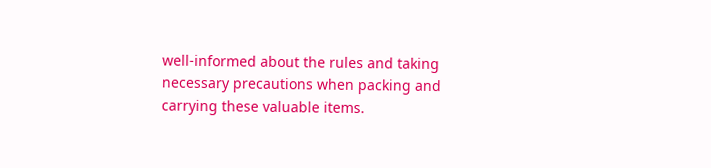well-informed about the rules and taking necessary precautions when packing and carrying these valuable items.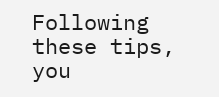Following these tips, you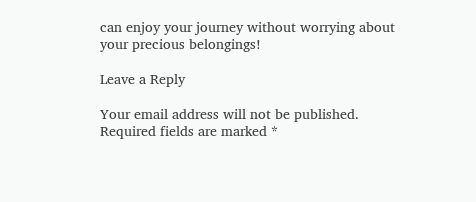can enjoy your journey without worrying about your precious belongings!

Leave a Reply

Your email address will not be published. Required fields are marked *